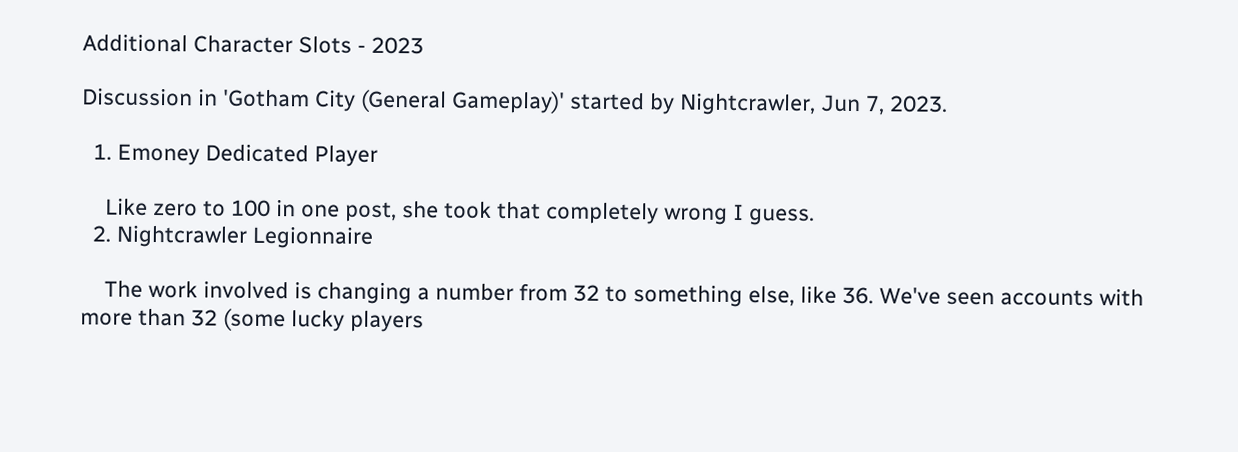Additional Character Slots - 2023

Discussion in 'Gotham City (General Gameplay)' started by Nightcrawler, Jun 7, 2023.

  1. Emoney Dedicated Player

    Like zero to 100 in one post, she took that completely wrong I guess.
  2. Nightcrawler Legionnaire

    The work involved is changing a number from 32 to something else, like 36. We've seen accounts with more than 32 (some lucky players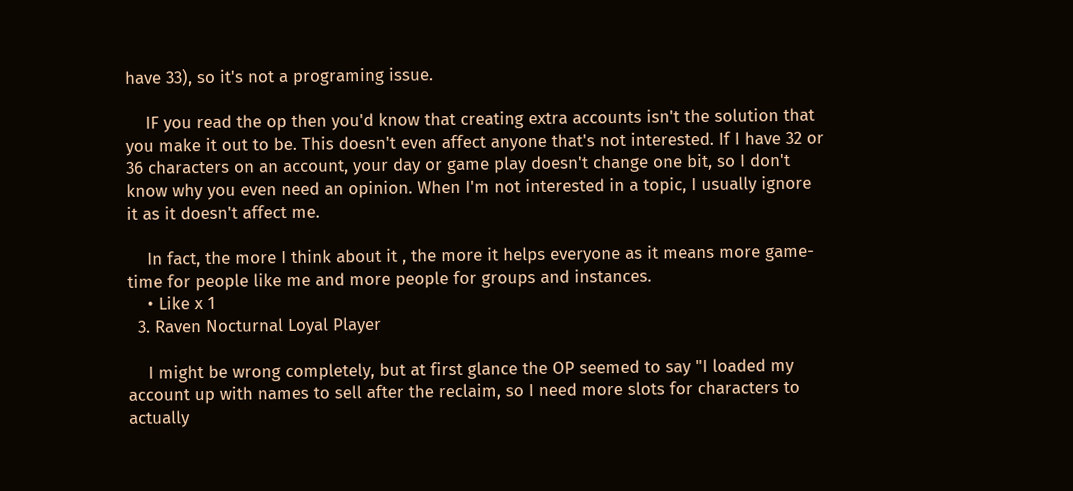have 33), so it's not a programing issue.

    IF you read the op then you'd know that creating extra accounts isn't the solution that you make it out to be. This doesn't even affect anyone that's not interested. If I have 32 or 36 characters on an account, your day or game play doesn't change one bit, so I don't know why you even need an opinion. When I'm not interested in a topic, I usually ignore it as it doesn't affect me.

    In fact, the more I think about it , the more it helps everyone as it means more game-time for people like me and more people for groups and instances.
    • Like x 1
  3. Raven Nocturnal Loyal Player

    I might be wrong completely, but at first glance the OP seemed to say "I loaded my account up with names to sell after the reclaim, so I need more slots for characters to actually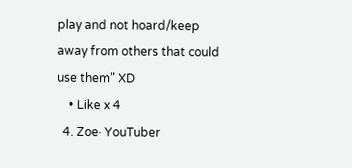play and not hoard/keep away from others that could use them" XD
    • Like x 4
  4. Zoe· YouTuber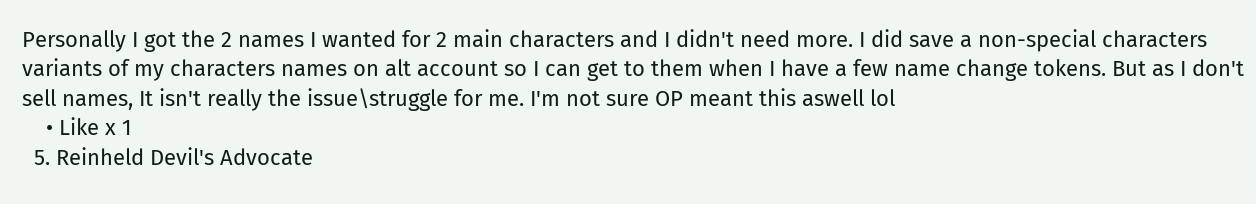Personally I got the 2 names I wanted for 2 main characters and I didn't need more. I did save a non-special characters variants of my characters names on alt account so I can get to them when I have a few name change tokens. But as I don't sell names, It isn't really the issue\struggle for me. I'm not sure OP meant this aswell lol
    • Like x 1
  5. Reinheld Devil's Advocate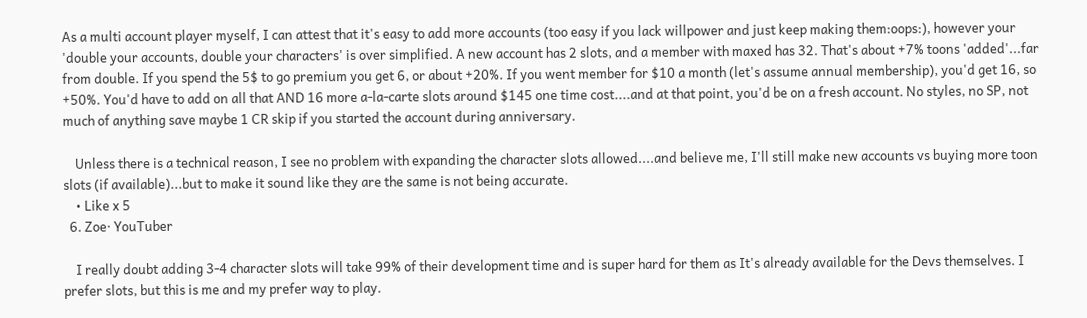As a multi account player myself, I can attest that it's easy to add more accounts (too easy if you lack willpower and just keep making them:oops:), however your 'double your accounts, double your characters' is over simplified. A new account has 2 slots, and a member with maxed has 32. That's about +7% toons 'added'...far from double. If you spend the 5$ to go premium you get 6, or about +20%. If you went member for $10 a month (let's assume annual membership), you'd get 16, so +50%. You'd have to add on all that AND 16 more a-la-carte slots around $145 one time cost....and at that point, you'd be on a fresh account. No styles, no SP, not much of anything save maybe 1 CR skip if you started the account during anniversary.

    Unless there is a technical reason, I see no problem with expanding the character slots allowed....and believe me, I'll still make new accounts vs buying more toon slots (if available)...but to make it sound like they are the same is not being accurate.
    • Like x 5
  6. Zoe· YouTuber

    I really doubt adding 3-4 character slots will take 99% of their development time and is super hard for them as It's already available for the Devs themselves. I prefer slots, but this is me and my prefer way to play.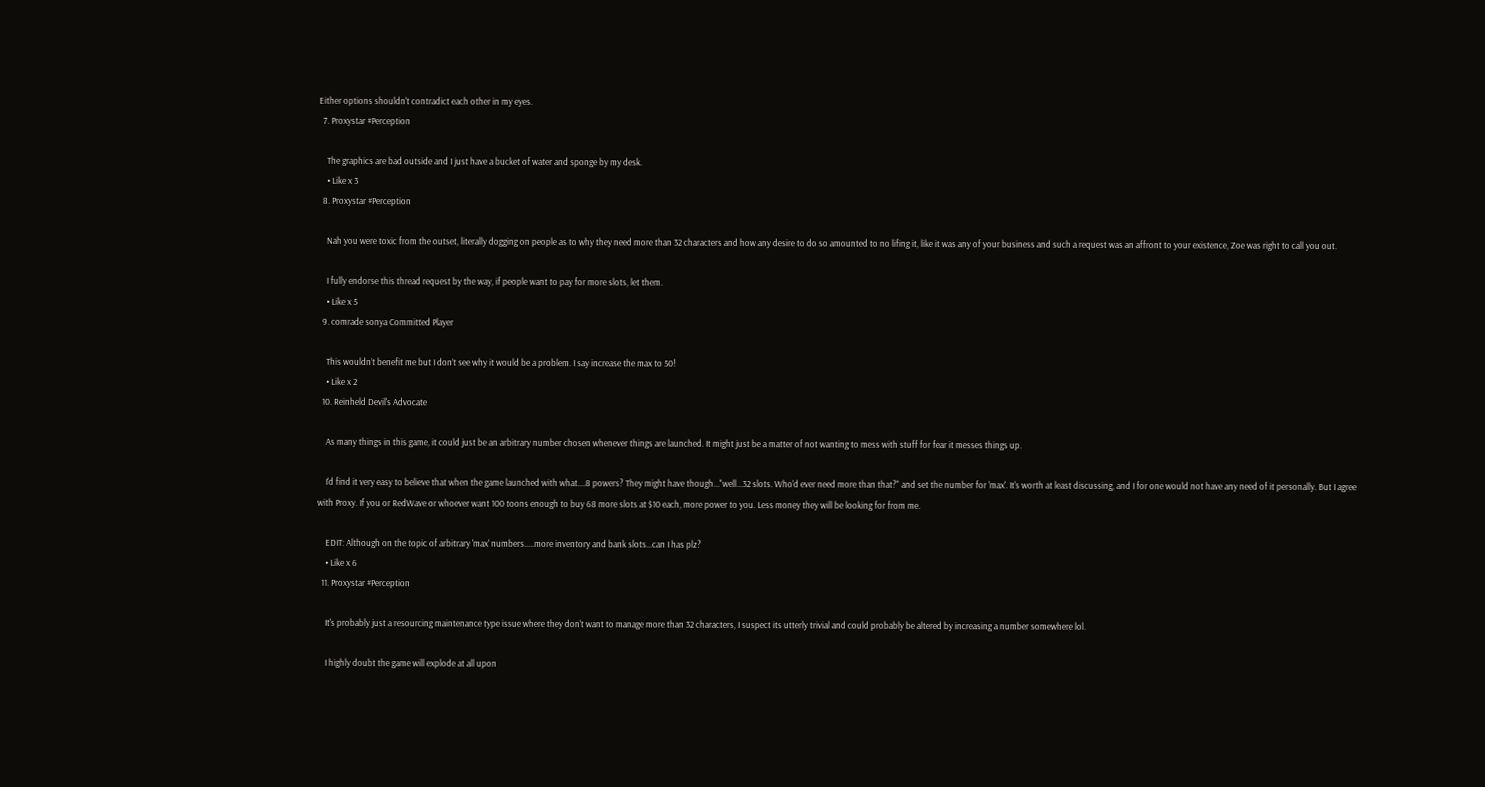Either options shouldn't contradict each other in my eyes.
  7. Proxystar #Perception

    The graphics are bad outside and I just have a bucket of water and sponge by my desk.
    • Like x 3
  8. Proxystar #Perception

    Nah you were toxic from the outset, literally dogging on people as to why they need more than 32 characters and how any desire to do so amounted to no lifing it, like it was any of your business and such a request was an affront to your existence, Zoe was right to call you out.

    I fully endorse this thread request by the way, if people want to pay for more slots, let them.
    • Like x 5
  9. comrade sonya Committed Player

    This wouldn’t benefit me but I don’t see why it would be a problem. I say increase the max to 50!
    • Like x 2
  10. Reinheld Devil's Advocate

    As many things in this game, it could just be an arbitrary number chosen whenever things are launched. It might just be a matter of not wanting to mess with stuff for fear it messes things up.

    I'd find it very easy to believe that when the game launched with what....8 powers? They might have though..."well...32 slots. Who'd ever need more than that?" and set the number for 'max'. It's worth at least discussing, and I for one would not have any need of it personally. But I agree with Proxy. If you or RedWave or whoever want 100 toons enough to buy 68 more slots at $10 each, more power to you. Less money they will be looking for from me.

    EDIT: Although on the topic of arbitrary 'max' numbers.....more inventory and bank slots...can I has plz?
    • Like x 6
  11. Proxystar #Perception

    It's probably just a resourcing maintenance type issue where they don't want to manage more than 32 characters, I suspect its utterly trivial and could probably be altered by increasing a number somewhere lol.

    I highly doubt the game will explode at all upon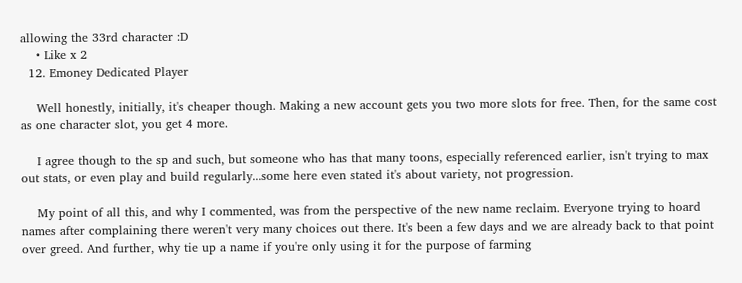allowing the 33rd character :D
    • Like x 2
  12. Emoney Dedicated Player

    Well honestly, initially, it's cheaper though. Making a new account gets you two more slots for free. Then, for the same cost as one character slot, you get 4 more.

    I agree though to the sp and such, but someone who has that many toons, especially referenced earlier, isn't trying to max out stats, or even play and build regularly...some here even stated it's about variety, not progression.

    My point of all this, and why I commented, was from the perspective of the new name reclaim. Everyone trying to hoard names after complaining there weren't very many choices out there. It's been a few days and we are already back to that point over greed. And further, why tie up a name if you're only using it for the purpose of farming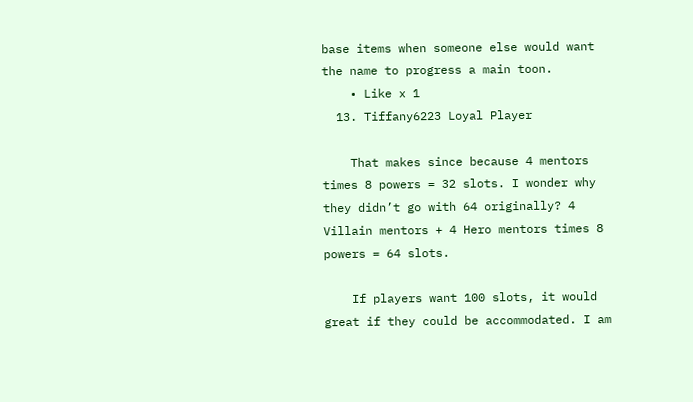base items when someone else would want the name to progress a main toon.
    • Like x 1
  13. Tiffany6223 Loyal Player

    That makes since because 4 mentors times 8 powers = 32 slots. I wonder why they didn’t go with 64 originally? 4 Villain mentors + 4 Hero mentors times 8 powers = 64 slots.

    If players want 100 slots, it would great if they could be accommodated. I am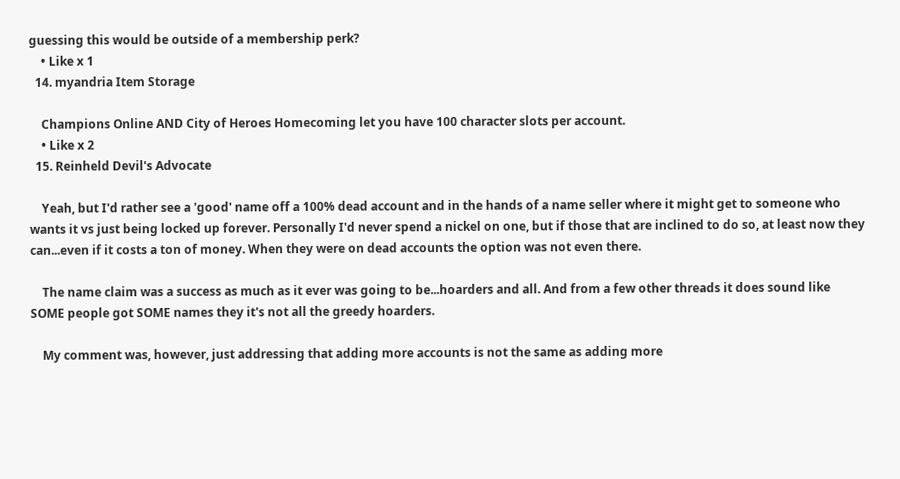guessing this would be outside of a membership perk?
    • Like x 1
  14. myandria Item Storage

    Champions Online AND City of Heroes Homecoming let you have 100 character slots per account.
    • Like x 2
  15. Reinheld Devil's Advocate

    Yeah, but I'd rather see a 'good' name off a 100% dead account and in the hands of a name seller where it might get to someone who wants it vs just being locked up forever. Personally I'd never spend a nickel on one, but if those that are inclined to do so, at least now they can...even if it costs a ton of money. When they were on dead accounts the option was not even there.

    The name claim was a success as much as it ever was going to be...hoarders and all. And from a few other threads it does sound like SOME people got SOME names they it's not all the greedy hoarders.

    My comment was, however, just addressing that adding more accounts is not the same as adding more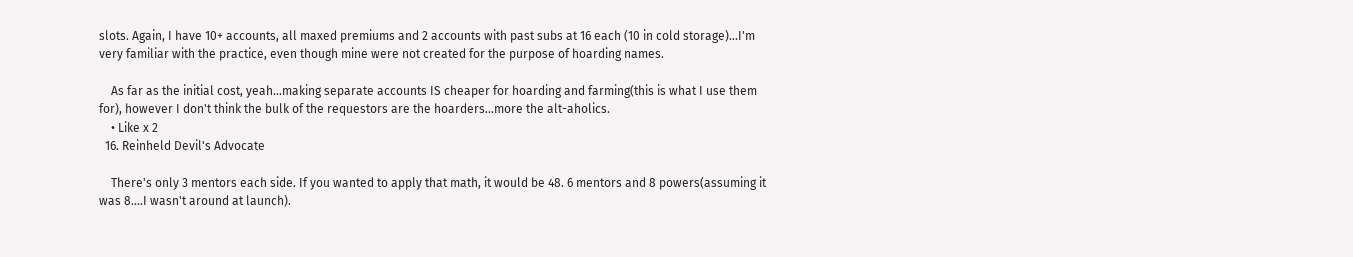slots. Again, I have 10+ accounts, all maxed premiums and 2 accounts with past subs at 16 each (10 in cold storage)...I'm very familiar with the practice, even though mine were not created for the purpose of hoarding names.

    As far as the initial cost, yeah...making separate accounts IS cheaper for hoarding and farming(this is what I use them for), however I don't think the bulk of the requestors are the hoarders...more the alt-aholics.
    • Like x 2
  16. Reinheld Devil's Advocate

    There's only 3 mentors each side. If you wanted to apply that math, it would be 48. 6 mentors and 8 powers(assuming it was 8....I wasn't around at launch).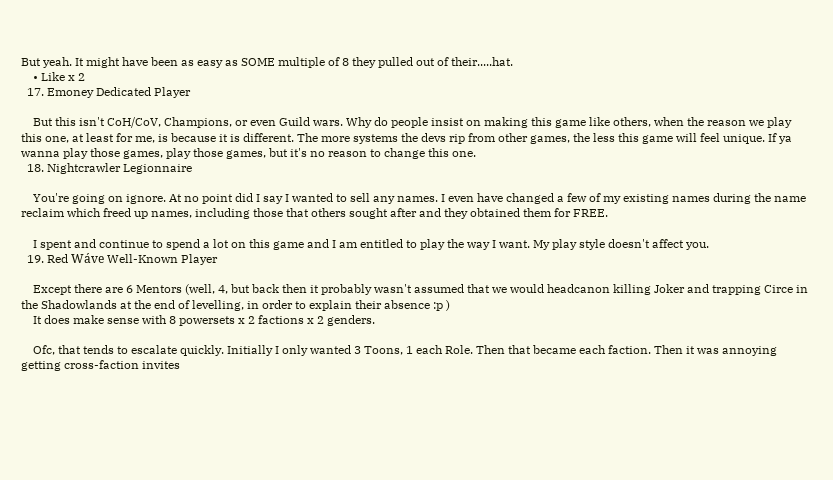But yeah. It might have been as easy as SOME multiple of 8 they pulled out of their.....hat.
    • Like x 2
  17. Emoney Dedicated Player

    But this isn't CoH/CoV, Champions, or even Guild wars. Why do people insist on making this game like others, when the reason we play this one, at least for me, is because it is different. The more systems the devs rip from other games, the less this game will feel unique. If ya wanna play those games, play those games, but it's no reason to change this one.
  18. Nightcrawler Legionnaire

    You're going on ignore. At no point did I say I wanted to sell any names. I even have changed a few of my existing names during the name reclaim which freed up names, including those that others sought after and they obtained them for FREE.

    I spent and continue to spend a lot on this game and I am entitled to play the way I want. My play style doesn't affect you.
  19. Red Wáve Well-Known Player

    Except there are 6 Mentors (well, 4, but back then it probably wasn't assumed that we would headcanon killing Joker and trapping Circe in the Shadowlands at the end of levelling, in order to explain their absence :p )
    It does make sense with 8 powersets x 2 factions x 2 genders.

    Ofc, that tends to escalate quickly. Initially I only wanted 3 Toons, 1 each Role. Then that became each faction. Then it was annoying getting cross-faction invites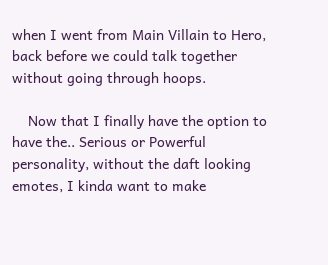when I went from Main Villain to Hero, back before we could talk together without going through hoops.

    Now that I finally have the option to have the.. Serious or Powerful personality, without the daft looking emotes, I kinda want to make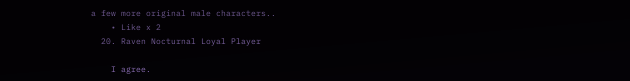a few more original male characters..
    • Like x 2
  20. Raven Nocturnal Loyal Player

    I agree.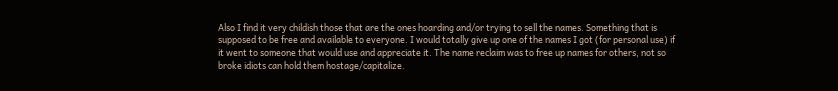Also I find it very childish those that are the ones hoarding and/or trying to sell the names. Something that is supposed to be free and available to everyone. I would totally give up one of the names I got (for personal use) if it went to someone that would use and appreciate it. The name reclaim was to free up names for others, not so broke idiots can hold them hostage/capitalize.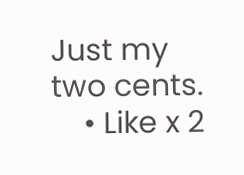Just my two cents.
    • Like x 2